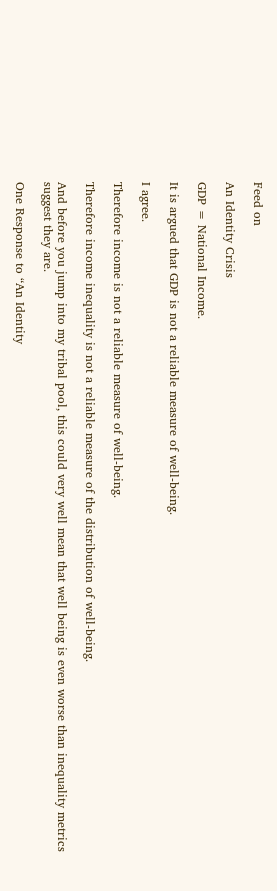Feed on

An Identity Crisis

GDP = National Income.

It is argued that GDP is not a reliable measure of well-being.

I agree.

Therefore income is not a reliable measure of well-being.

Therefore income inequality is not a reliable measure of the distribution of well-being.

And before you jump into my tribal pool, this could very well mean that well being is even worse than inequality metrics suggest they are.

One Response to “An Identity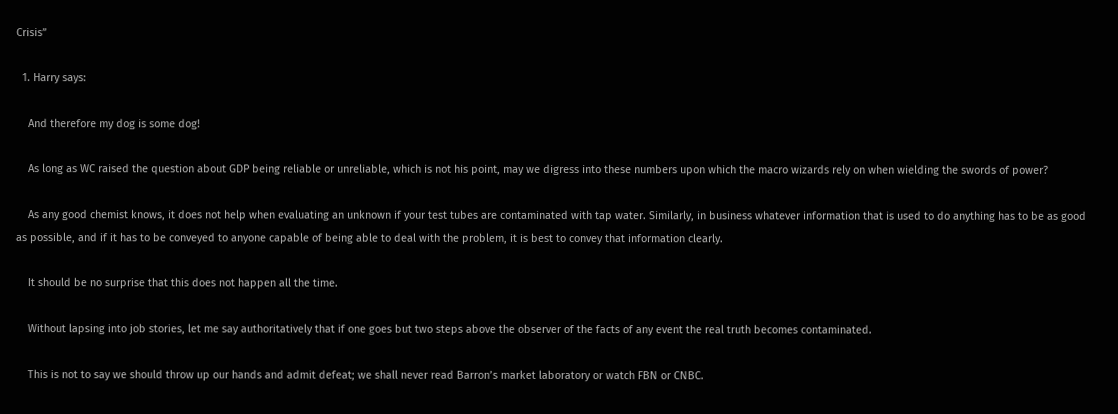Crisis”

  1. Harry says:

    And therefore my dog is some dog!

    As long as WC raised the question about GDP being reliable or unreliable, which is not his point, may we digress into these numbers upon which the macro wizards rely on when wielding the swords of power?

    As any good chemist knows, it does not help when evaluating an unknown if your test tubes are contaminated with tap water. Similarly, in business whatever information that is used to do anything has to be as good as possible, and if it has to be conveyed to anyone capable of being able to deal with the problem, it is best to convey that information clearly.

    It should be no surprise that this does not happen all the time.

    Without lapsing into job stories, let me say authoritatively that if one goes but two steps above the observer of the facts of any event the real truth becomes contaminated.

    This is not to say we should throw up our hands and admit defeat; we shall never read Barron’s market laboratory or watch FBN or CNBC.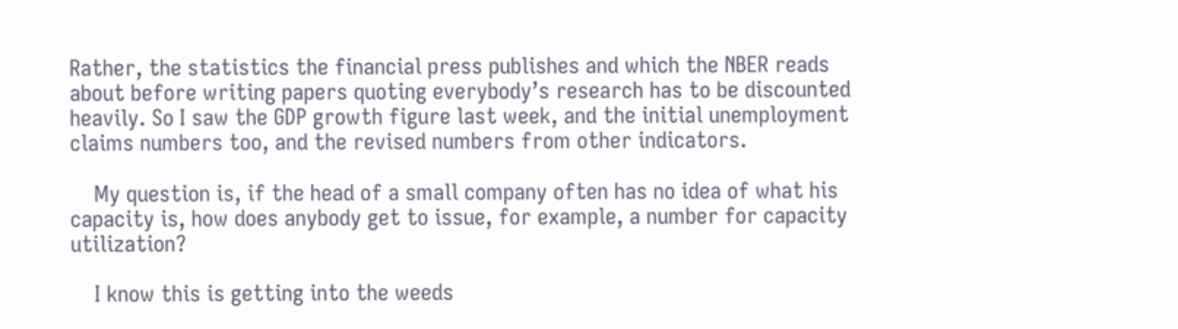Rather, the statistics the financial press publishes and which the NBER reads about before writing papers quoting everybody’s research has to be discounted heavily. So I saw the GDP growth figure last week, and the initial unemployment claims numbers too, and the revised numbers from other indicators.

    My question is, if the head of a small company often has no idea of what his capacity is, how does anybody get to issue, for example, a number for capacity utilization?

    I know this is getting into the weeds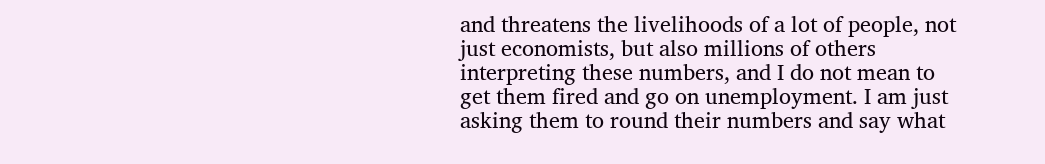and threatens the livelihoods of a lot of people, not just economists, but also millions of others interpreting these numbers, and I do not mean to get them fired and go on unemployment. I am just asking them to round their numbers and say what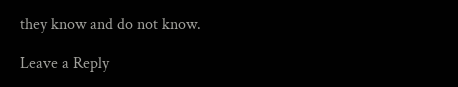they know and do not know.

Leave a Reply